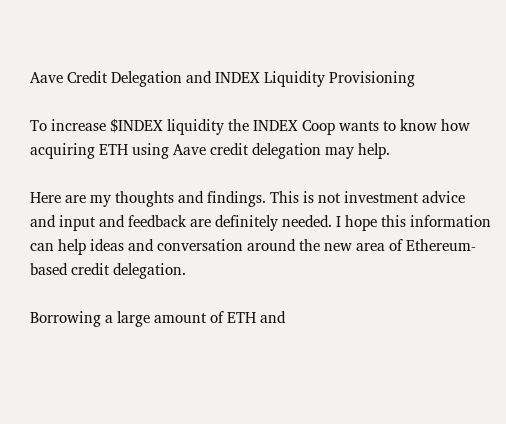Aave Credit Delegation and INDEX Liquidity Provisioning

To increase $INDEX liquidity the INDEX Coop wants to know how acquiring ETH using Aave credit delegation may help.

Here are my thoughts and findings. This is not investment advice and input and feedback are definitely needed. I hope this information can help ideas and conversation around the new area of Ethereum-based credit delegation.

Borrowing a large amount of ETH and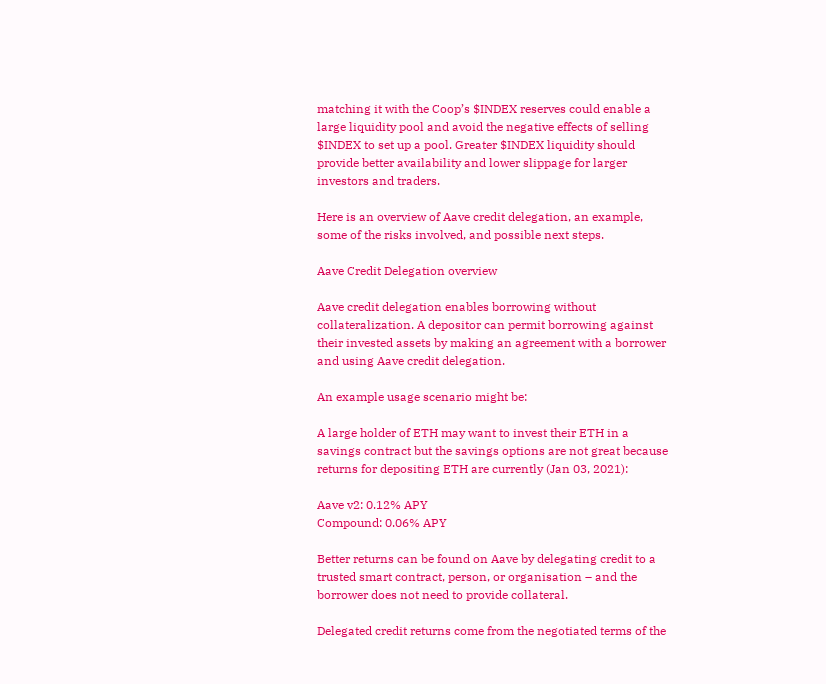matching it with the Coop’s $INDEX reserves could enable a large liquidity pool and avoid the negative effects of selling $INDEX to set up a pool. Greater $INDEX liquidity should provide better availability and lower slippage for larger investors and traders.

Here is an overview of Aave credit delegation, an example, some of the risks involved, and possible next steps.

Aave Credit Delegation overview

Aave credit delegation enables borrowing without collateralization. A depositor can permit borrowing against their invested assets by making an agreement with a borrower and using Aave credit delegation.

An example usage scenario might be:

A large holder of ETH may want to invest their ETH in a savings contract but the savings options are not great because returns for depositing ETH are currently (Jan 03, 2021):

Aave v2: 0.12% APY
Compound: 0.06% APY

Better returns can be found on Aave by delegating credit to a trusted smart contract, person, or organisation – and the borrower does not need to provide collateral.

Delegated credit returns come from the negotiated terms of the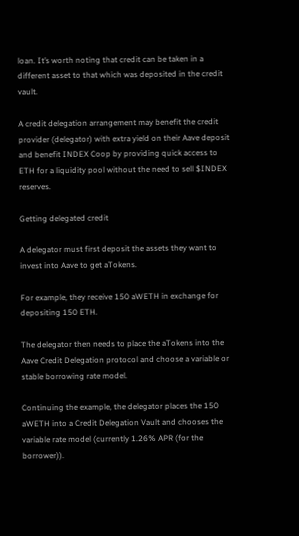loan. It’s worth noting that credit can be taken in a different asset to that which was deposited in the credit vault.

A credit delegation arrangement may benefit the credit provider (delegator) with extra yield on their Aave deposit and benefit INDEX Coop by providing quick access to ETH for a liquidity pool without the need to sell $INDEX reserves.

Getting delegated credit

A delegator must first deposit the assets they want to invest into Aave to get aTokens.

For example, they receive 150 aWETH in exchange for depositing 150 ETH.

The delegator then needs to place the aTokens into the Aave Credit Delegation protocol and choose a variable or stable borrowing rate model.

Continuing the example, the delegator places the 150 aWETH into a Credit Delegation Vault and chooses the variable rate model (currently 1.26% APR (for the borrower)).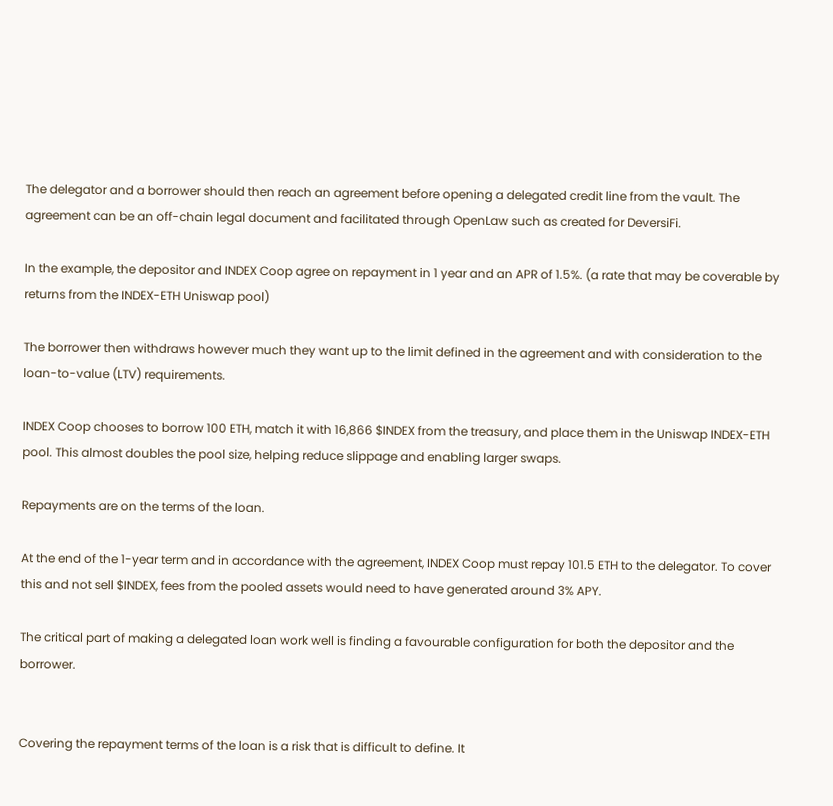The delegator and a borrower should then reach an agreement before opening a delegated credit line from the vault. The agreement can be an off-chain legal document and facilitated through OpenLaw such as created for DeversiFi.

In the example, the depositor and INDEX Coop agree on repayment in 1 year and an APR of 1.5%. (a rate that may be coverable by returns from the INDEX-ETH Uniswap pool)

The borrower then withdraws however much they want up to the limit defined in the agreement and with consideration to the loan-to-value (LTV) requirements.

INDEX Coop chooses to borrow 100 ETH, match it with 16,866 $INDEX from the treasury, and place them in the Uniswap INDEX-ETH pool. This almost doubles the pool size, helping reduce slippage and enabling larger swaps.

Repayments are on the terms of the loan.

At the end of the 1-year term and in accordance with the agreement, INDEX Coop must repay 101.5 ETH to the delegator. To cover this and not sell $INDEX, fees from the pooled assets would need to have generated around 3% APY.

The critical part of making a delegated loan work well is finding a favourable configuration for both the depositor and the borrower.


Covering the repayment terms of the loan is a risk that is difficult to define. It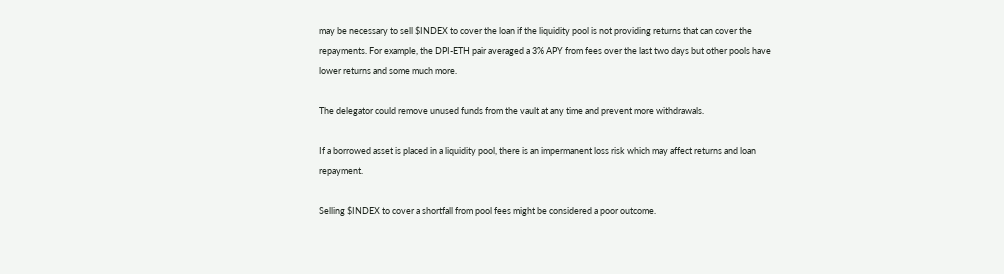may be necessary to sell $INDEX to cover the loan if the liquidity pool is not providing returns that can cover the repayments. For example, the DPI-ETH pair averaged a 3% APY from fees over the last two days but other pools have lower returns and some much more.

The delegator could remove unused funds from the vault at any time and prevent more withdrawals.

If a borrowed asset is placed in a liquidity pool, there is an impermanent loss risk which may affect returns and loan repayment.

Selling $INDEX to cover a shortfall from pool fees might be considered a poor outcome.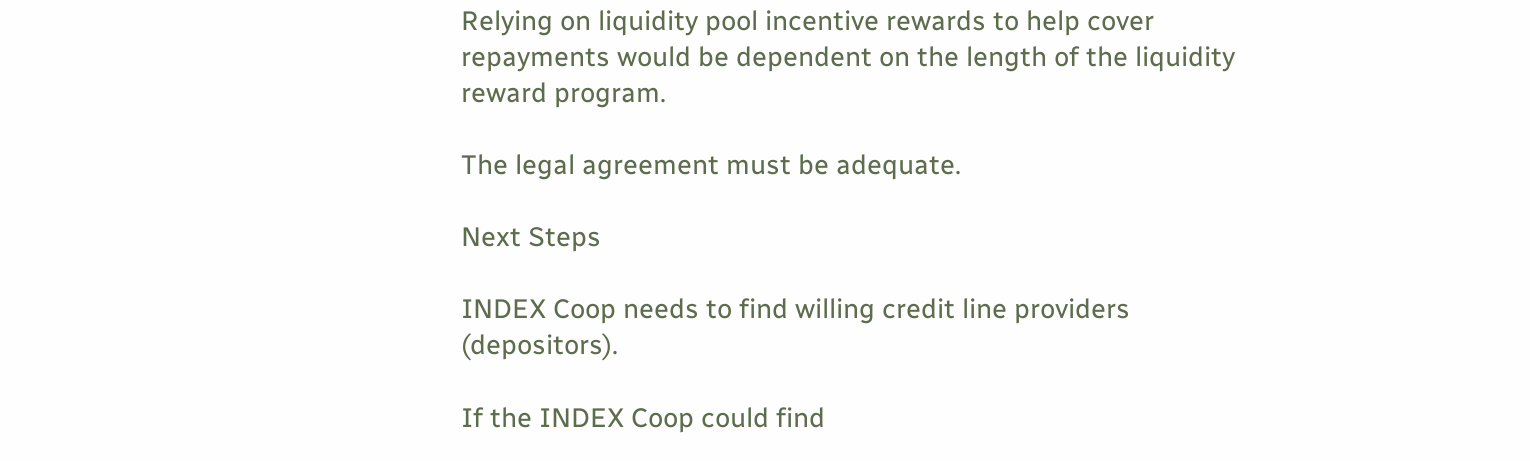Relying on liquidity pool incentive rewards to help cover repayments would be dependent on the length of the liquidity reward program.

The legal agreement must be adequate.

Next Steps

INDEX Coop needs to find willing credit line providers (depositors).

If the INDEX Coop could find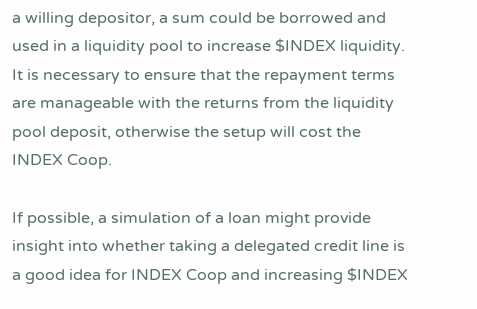a willing depositor, a sum could be borrowed and used in a liquidity pool to increase $INDEX liquidity. It is necessary to ensure that the repayment terms are manageable with the returns from the liquidity pool deposit, otherwise the setup will cost the INDEX Coop.

If possible, a simulation of a loan might provide insight into whether taking a delegated credit line is a good idea for INDEX Coop and increasing $INDEX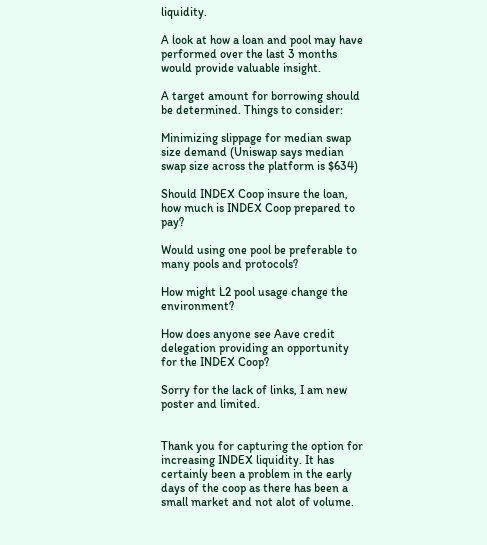liquidity.

A look at how a loan and pool may have performed over the last 3 months would provide valuable insight.

A target amount for borrowing should be determined. Things to consider:

Minimizing slippage for median swap size demand (Uniswap says median swap size across the platform is $634)

Should INDEX Coop insure the loan, how much is INDEX Coop prepared to pay?

Would using one pool be preferable to many pools and protocols?

How might L2 pool usage change the environment?

How does anyone see Aave credit delegation providing an opportunity for the INDEX Coop?

Sorry for the lack of links, I am new poster and limited.


Thank you for capturing the option for increasing INDEX liquidity. It has certainly been a problem in the early days of the coop as there has been a small market and not alot of volume.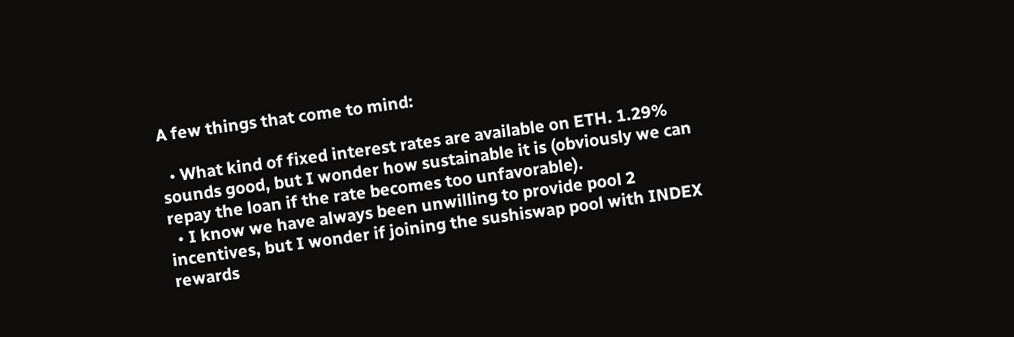A few things that come to mind:

  • What kind of fixed interest rates are available on ETH. 1.29% sounds good, but I wonder how sustainable it is (obviously we can repay the loan if the rate becomes too unfavorable).
  • I know we have always been unwilling to provide pool 2 incentives, but I wonder if joining the sushiswap pool with INDEX rewards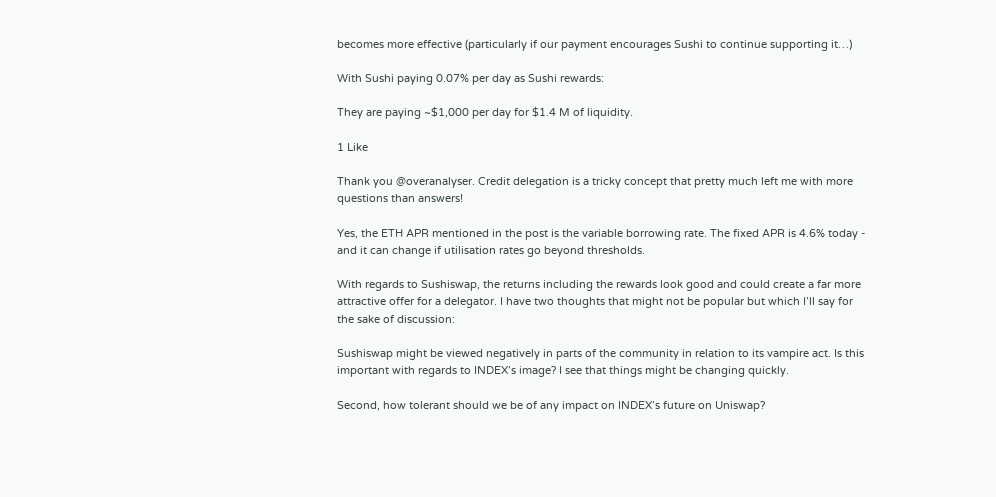becomes more effective (particularly if our payment encourages Sushi to continue supporting it…)

With Sushi paying 0.07% per day as Sushi rewards:

They are paying ~$1,000 per day for $1.4 M of liquidity.

1 Like

Thank you @overanalyser. Credit delegation is a tricky concept that pretty much left me with more questions than answers!

Yes, the ETH APR mentioned in the post is the variable borrowing rate. The fixed APR is 4.6% today - and it can change if utilisation rates go beyond thresholds.

With regards to Sushiswap, the returns including the rewards look good and could create a far more attractive offer for a delegator. I have two thoughts that might not be popular but which I’ll say for the sake of discussion:

Sushiswap might be viewed negatively in parts of the community in relation to its vampire act. Is this important with regards to INDEX’s image? I see that things might be changing quickly.

Second, how tolerant should we be of any impact on INDEX’s future on Uniswap?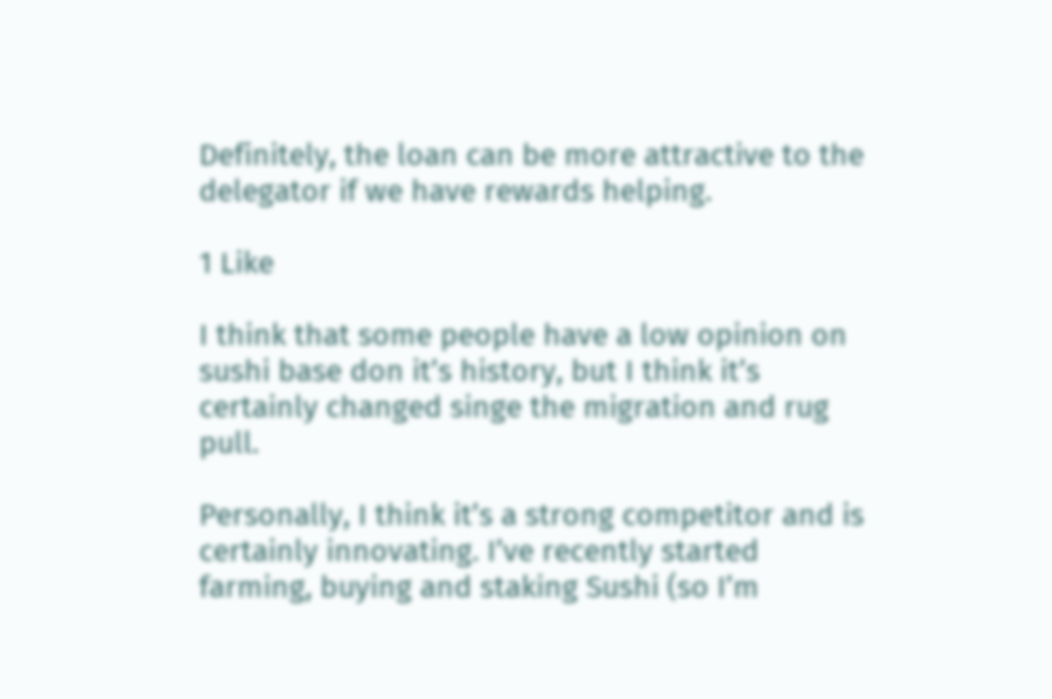Definitely, the loan can be more attractive to the delegator if we have rewards helping.

1 Like

I think that some people have a low opinion on sushi base don it’s history, but I think it’s certainly changed singe the migration and rug pull.

Personally, I think it’s a strong competitor and is certainly innovating. I’ve recently started farming, buying and staking Sushi (so I’m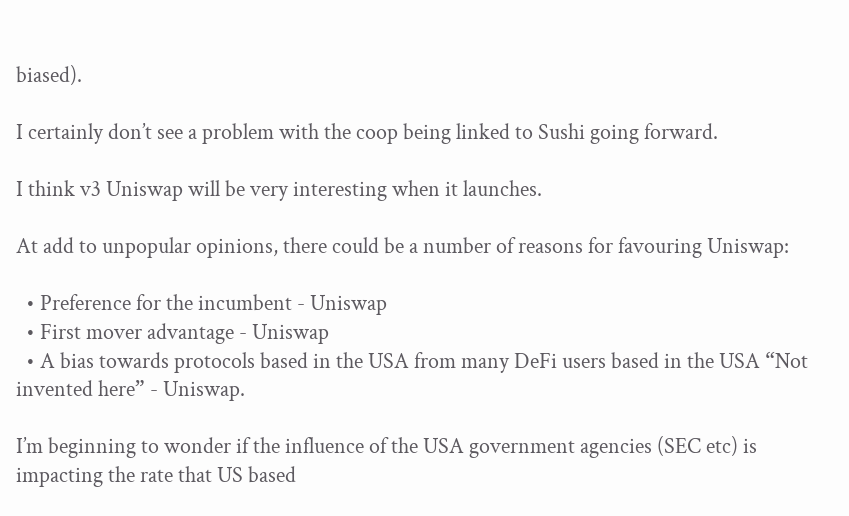biased).

I certainly don’t see a problem with the coop being linked to Sushi going forward.

I think v3 Uniswap will be very interesting when it launches.

At add to unpopular opinions, there could be a number of reasons for favouring Uniswap:

  • Preference for the incumbent - Uniswap
  • First mover advantage - Uniswap
  • A bias towards protocols based in the USA from many DeFi users based in the USA “Not invented here” - Uniswap.

I’m beginning to wonder if the influence of the USA government agencies (SEC etc) is impacting the rate that US based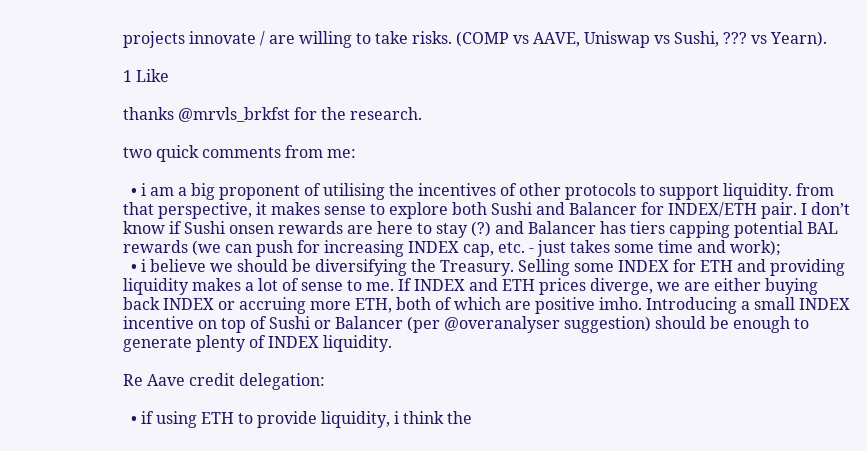projects innovate / are willing to take risks. (COMP vs AAVE, Uniswap vs Sushi, ??? vs Yearn).

1 Like

thanks @mrvls_brkfst for the research.

two quick comments from me:

  • i am a big proponent of utilising the incentives of other protocols to support liquidity. from that perspective, it makes sense to explore both Sushi and Balancer for INDEX/ETH pair. I don’t know if Sushi onsen rewards are here to stay (?) and Balancer has tiers capping potential BAL rewards (we can push for increasing INDEX cap, etc. - just takes some time and work);
  • i believe we should be diversifying the Treasury. Selling some INDEX for ETH and providing liquidity makes a lot of sense to me. If INDEX and ETH prices diverge, we are either buying back INDEX or accruing more ETH, both of which are positive imho. Introducing a small INDEX incentive on top of Sushi or Balancer (per @overanalyser suggestion) should be enough to generate plenty of INDEX liquidity.

Re Aave credit delegation:

  • if using ETH to provide liquidity, i think the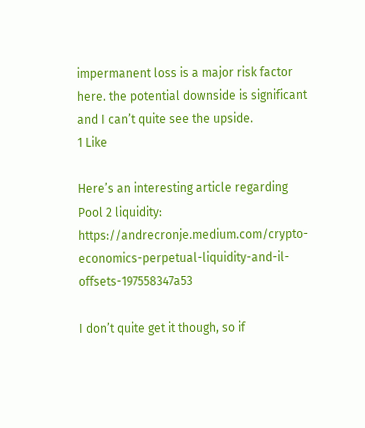impermanent loss is a major risk factor here. the potential downside is significant and I can’t quite see the upside.
1 Like

Here’s an interesting article regarding Pool 2 liquidity: https://andrecronje.medium.com/crypto-economics-perpetual-liquidity-and-il-offsets-197558347a53

I don’t quite get it though, so if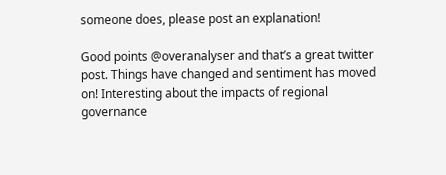someone does, please post an explanation!

Good points @overanalyser and that’s a great twitter post. Things have changed and sentiment has moved on! Interesting about the impacts of regional governance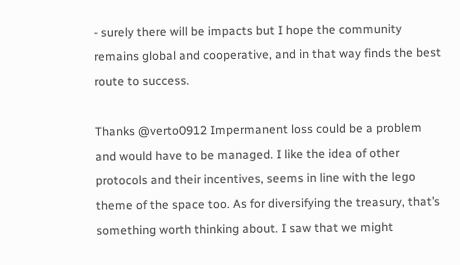- surely there will be impacts but I hope the community remains global and cooperative, and in that way finds the best route to success.

Thanks @verto0912 Impermanent loss could be a problem and would have to be managed. I like the idea of other protocols and their incentives, seems in line with the lego theme of the space too. As for diversifying the treasury, that’s something worth thinking about. I saw that we might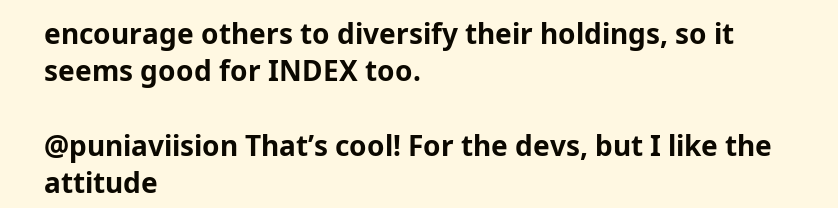encourage others to diversify their holdings, so it seems good for INDEX too.

@puniaviision That’s cool! For the devs, but I like the attitude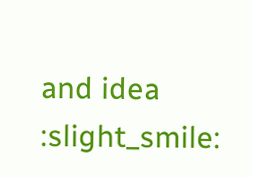and idea :slight_smile: